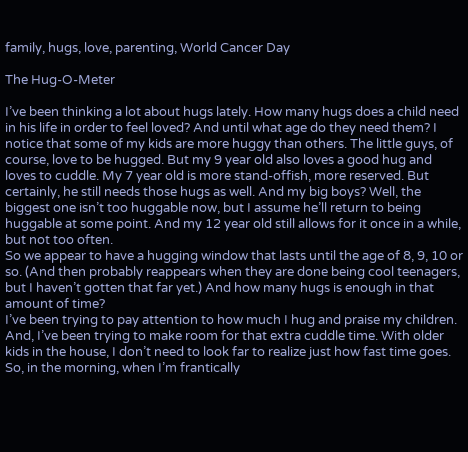family, hugs, love, parenting, World Cancer Day

The Hug-O-Meter

I’ve been thinking a lot about hugs lately. How many hugs does a child need in his life in order to feel loved? And until what age do they need them? I notice that some of my kids are more huggy than others. The little guys, of course, love to be hugged. But my 9 year old also loves a good hug and loves to cuddle. My 7 year old is more stand-offish, more reserved. But certainly, he still needs those hugs as well. And my big boys? Well, the biggest one isn’t too huggable now, but I assume he’ll return to being huggable at some point. And my 12 year old still allows for it once in a while, but not too often.
So we appear to have a hugging window that lasts until the age of 8, 9, 10 or so. (And then probably reappears when they are done being cool teenagers, but I haven’t gotten that far yet.) And how many hugs is enough in that amount of time?
I’ve been trying to pay attention to how much I hug and praise my children. And, I’ve been trying to make room for that extra cuddle time. With older kids in the house, I don’t need to look far to realize just how fast time goes. So, in the morning, when I’m frantically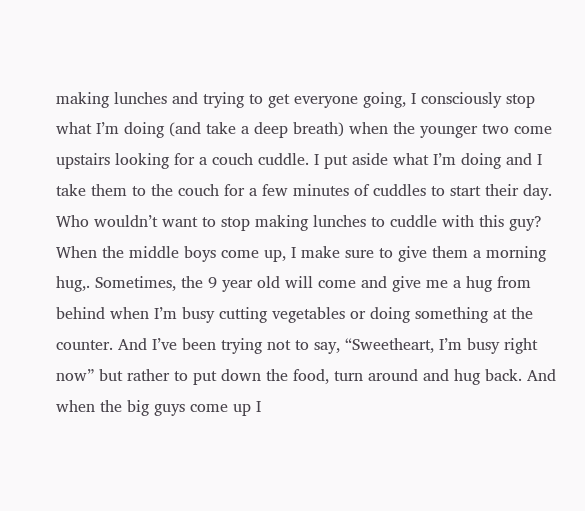making lunches and trying to get everyone going, I consciously stop what I’m doing (and take a deep breath) when the younger two come upstairs looking for a couch cuddle. I put aside what I’m doing and I take them to the couch for a few minutes of cuddles to start their day.
Who wouldn’t want to stop making lunches to cuddle with this guy?
When the middle boys come up, I make sure to give them a morning hug,. Sometimes, the 9 year old will come and give me a hug from behind when I’m busy cutting vegetables or doing something at the counter. And I’ve been trying not to say, “Sweetheart, I’m busy right now” but rather to put down the food, turn around and hug back. And when the big guys come up I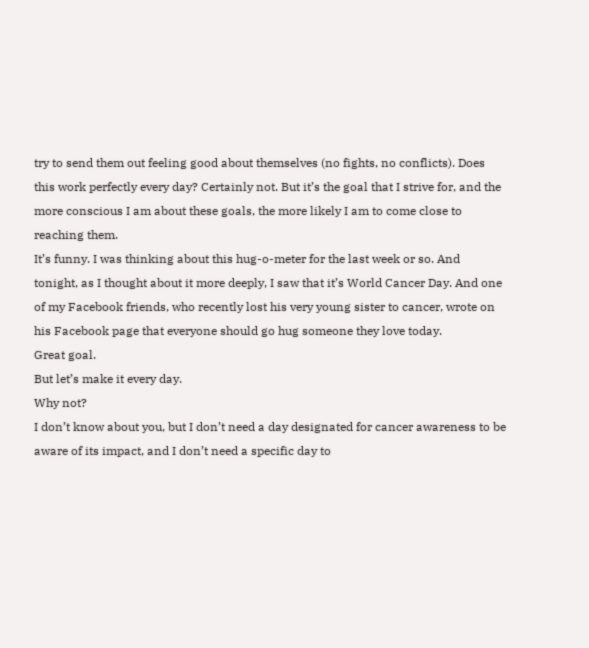try to send them out feeling good about themselves (no fights, no conflicts). Does this work perfectly every day? Certainly not. But it’s the goal that I strive for, and the more conscious I am about these goals, the more likely I am to come close to reaching them.
It’s funny. I was thinking about this hug-o-meter for the last week or so. And tonight, as I thought about it more deeply, I saw that it’s World Cancer Day. And one of my Facebook friends, who recently lost his very young sister to cancer, wrote on his Facebook page that everyone should go hug someone they love today.
Great goal.
But let’s make it every day.
Why not?
I don’t know about you, but I don’t need a day designated for cancer awareness to be aware of its impact, and I don’t need a specific day to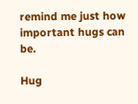remind me just how important hugs can be.

Hug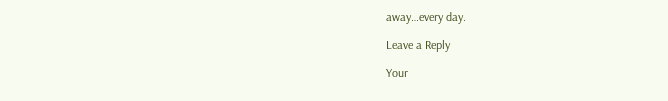away…every day.

Leave a Reply

Your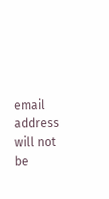email address will not be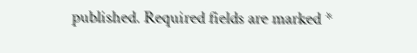published. Required fields are marked *